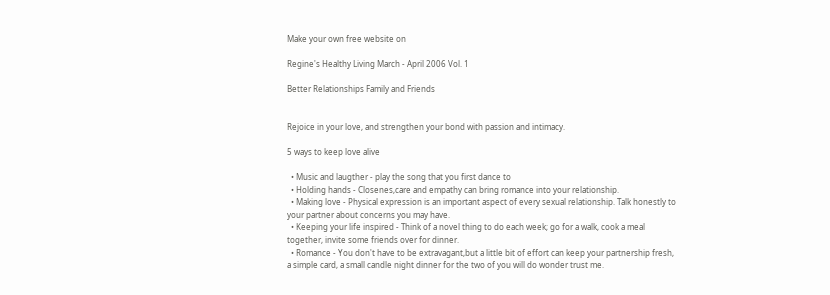Make your own free website on

Regine's Healthy Living March - April 2006 Vol. 1

Better Relationships Family and Friends


Rejoice in your love, and strengthen your bond with passion and intimacy.

5 ways to keep love alive

  • Music and laugther - play the song that you first dance to
  • Holding hands - Closenes,care and empathy can bring romance into your relationship.
  • Making love - Physical expression is an important aspect of every sexual relationship. Talk honestly to your partner about concerns you may have.
  • Keeping your life inspired - Think of a novel thing to do each week; go for a walk, cook a meal together, invite some friends over for dinner.
  • Romance - You don't have to be extravagant,but a little bit of effort can keep your partnership fresh, a simple card, a small candle night dinner for the two of you will do wonder trust me.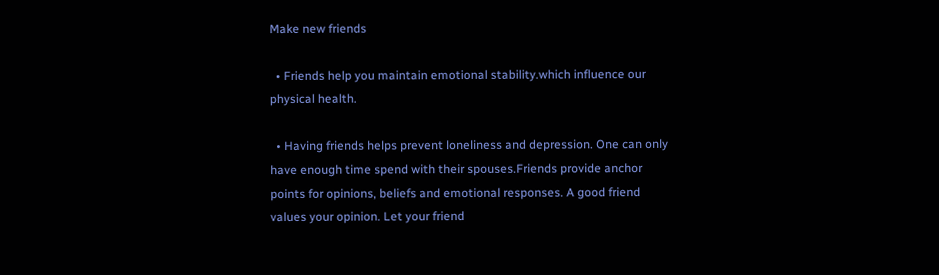Make new friends

  • Friends help you maintain emotional stability.which influence our physical health.

  • Having friends helps prevent loneliness and depression. One can only have enough time spend with their spouses.Friends provide anchor points for opinions, beliefs and emotional responses. A good friend values your opinion. Let your friend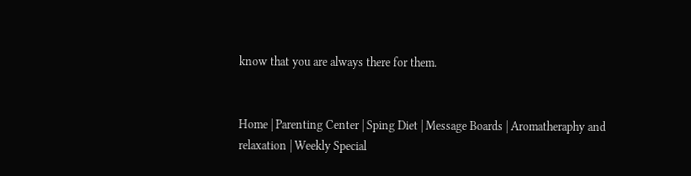know that you are always there for them.


Home | Parenting Center | Sping Diet | Message Boards | Aromatheraphy and relaxation | Weekly Special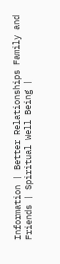Information | Better Relationships Family and Friends | Spiritual Well Being |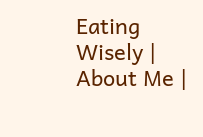Eating Wisely | About Me |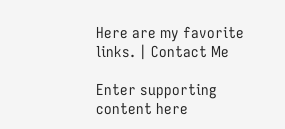Here are my favorite links. | Contact Me

Enter supporting content here